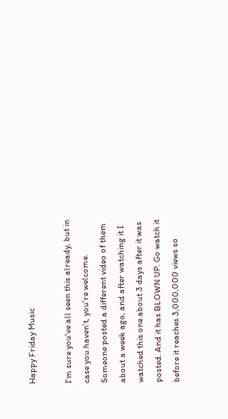Happy Friday Music

I'm sure you've all seen this already, but in case you haven't, you're welcome. Someone posted a different video of them about a week ago, and after watching it I watched this one about 3 days after it was posted. And it has BLOWN UP. Go watch it before it reaches 3,000,000 views so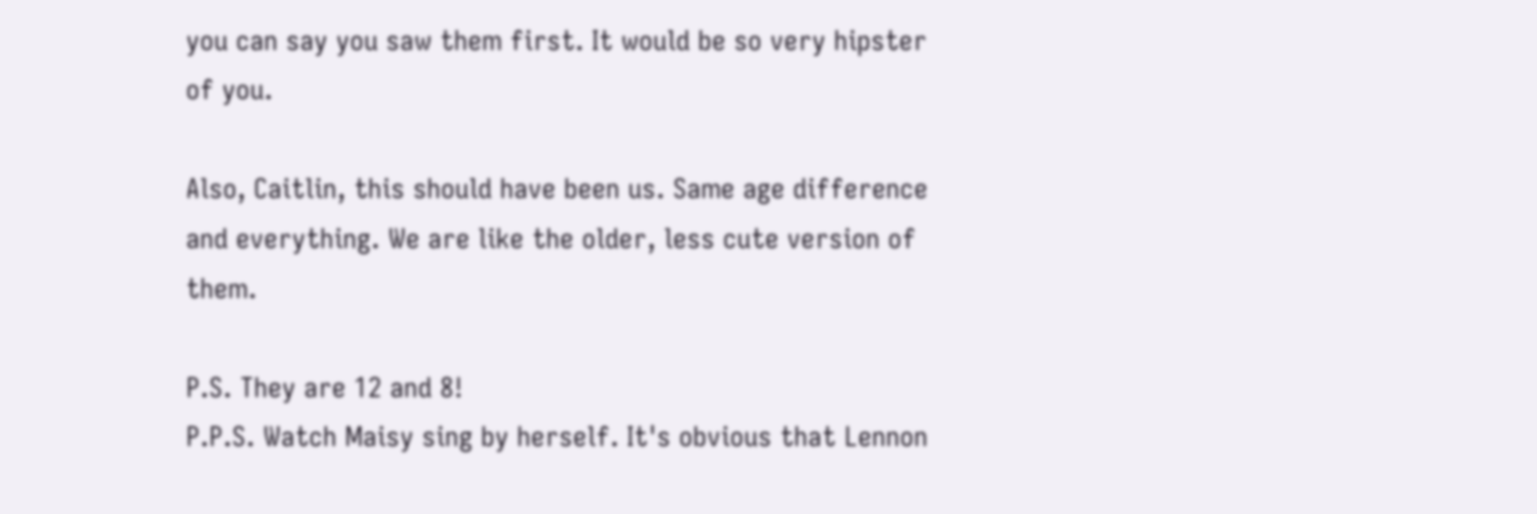you can say you saw them first. It would be so very hipster of you.

Also, Caitlin, this should have been us. Same age difference and everything. We are like the older, less cute version of them.

P.S. They are 12 and 8!
P.P.S. Watch Maisy sing by herself. It's obvious that Lennon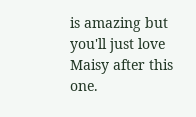is amazing but you'll just love Maisy after this one.